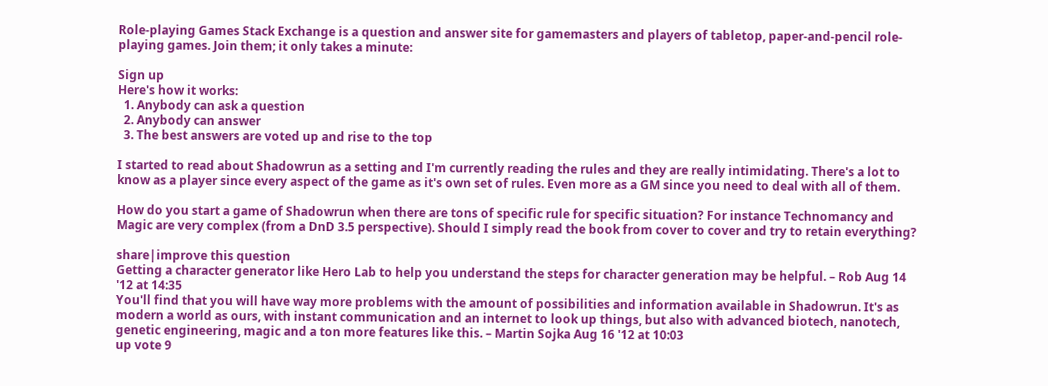Role-playing Games Stack Exchange is a question and answer site for gamemasters and players of tabletop, paper-and-pencil role-playing games. Join them; it only takes a minute:

Sign up
Here's how it works:
  1. Anybody can ask a question
  2. Anybody can answer
  3. The best answers are voted up and rise to the top

I started to read about Shadowrun as a setting and I'm currently reading the rules and they are really intimidating. There's a lot to know as a player since every aspect of the game as it's own set of rules. Even more as a GM since you need to deal with all of them.

How do you start a game of Shadowrun when there are tons of specific rule for specific situation? For instance Technomancy and Magic are very complex (from a DnD 3.5 perspective). Should I simply read the book from cover to cover and try to retain everything?

share|improve this question
Getting a character generator like Hero Lab to help you understand the steps for character generation may be helpful. – Rob Aug 14 '12 at 14:35
You'll find that you will have way more problems with the amount of possibilities and information available in Shadowrun. It's as modern a world as ours, with instant communication and an internet to look up things, but also with advanced biotech, nanotech, genetic engineering, magic and a ton more features like this. – Martin Sojka Aug 16 '12 at 10:03
up vote 9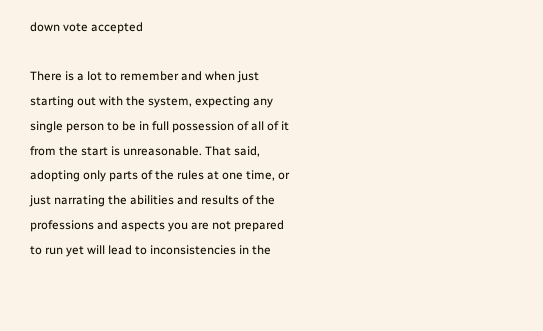down vote accepted

There is a lot to remember and when just starting out with the system, expecting any single person to be in full possession of all of it from the start is unreasonable. That said, adopting only parts of the rules at one time, or just narrating the abilities and results of the professions and aspects you are not prepared to run yet will lead to inconsistencies in the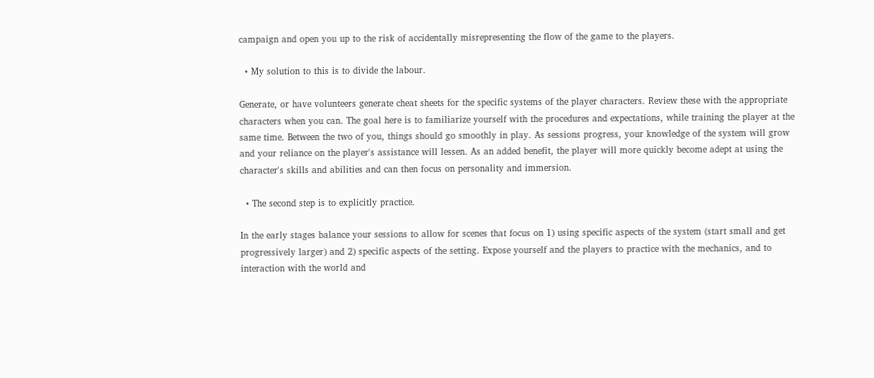campaign and open you up to the risk of accidentally misrepresenting the flow of the game to the players.

  • My solution to this is to divide the labour.

Generate, or have volunteers generate cheat sheets for the specific systems of the player characters. Review these with the appropriate characters when you can. The goal here is to familiarize yourself with the procedures and expectations, while training the player at the same time. Between the two of you, things should go smoothly in play. As sessions progress, your knowledge of the system will grow and your reliance on the player's assistance will lessen. As an added benefit, the player will more quickly become adept at using the character's skills and abilities and can then focus on personality and immersion.

  • The second step is to explicitly practice.

In the early stages balance your sessions to allow for scenes that focus on 1) using specific aspects of the system (start small and get progressively larger) and 2) specific aspects of the setting. Expose yourself and the players to practice with the mechanics, and to interaction with the world and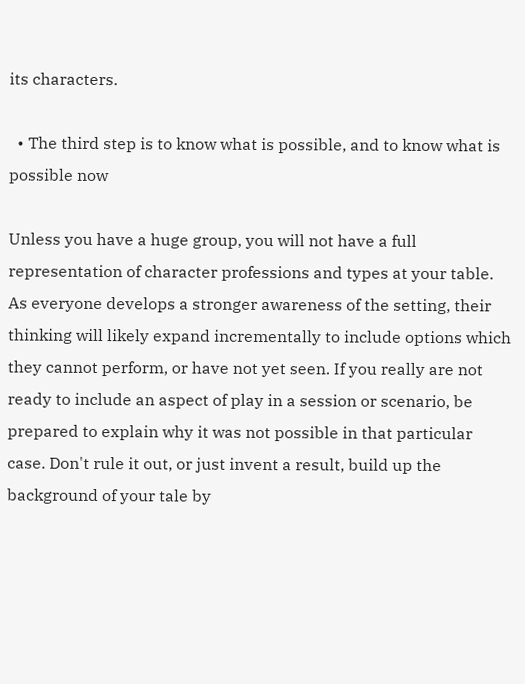its characters.

  • The third step is to know what is possible, and to know what is possible now

Unless you have a huge group, you will not have a full representation of character professions and types at your table. As everyone develops a stronger awareness of the setting, their thinking will likely expand incrementally to include options which they cannot perform, or have not yet seen. If you really are not ready to include an aspect of play in a session or scenario, be prepared to explain why it was not possible in that particular case. Don't rule it out, or just invent a result, build up the background of your tale by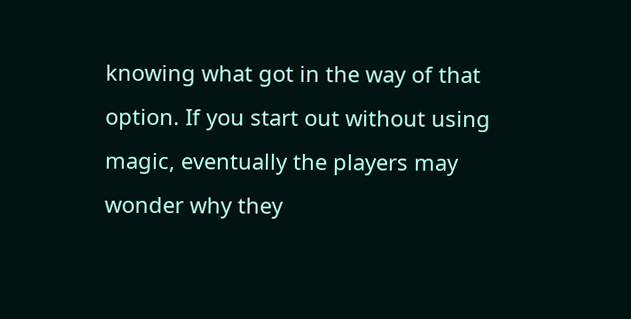knowing what got in the way of that option. If you start out without using magic, eventually the players may wonder why they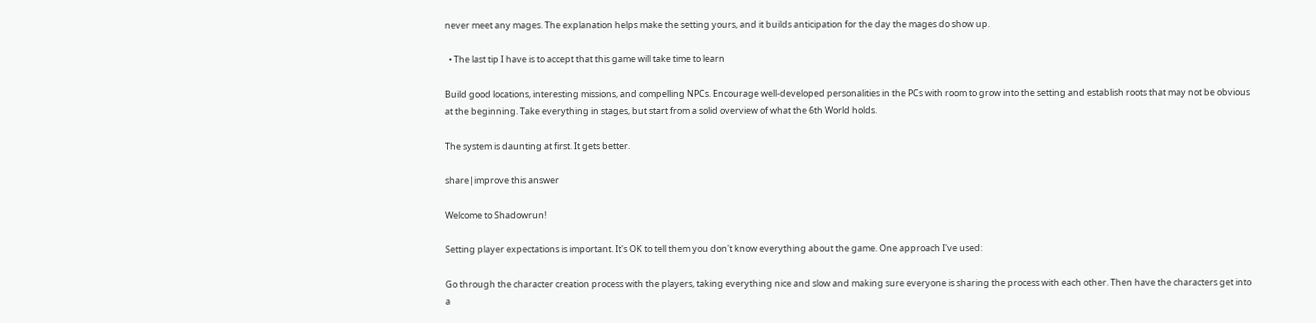never meet any mages. The explanation helps make the setting yours, and it builds anticipation for the day the mages do show up.

  • The last tip I have is to accept that this game will take time to learn

Build good locations, interesting missions, and compelling NPCs. Encourage well-developed personalities in the PCs with room to grow into the setting and establish roots that may not be obvious at the beginning. Take everything in stages, but start from a solid overview of what the 6th World holds.

The system is daunting at first. It gets better.

share|improve this answer

Welcome to Shadowrun!

Setting player expectations is important. It's OK to tell them you don't know everything about the game. One approach I've used:

Go through the character creation process with the players, taking everything nice and slow and making sure everyone is sharing the process with each other. Then have the characters get into a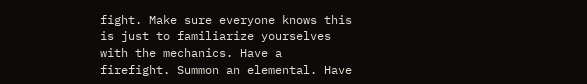fight. Make sure everyone knows this is just to familiarize yourselves with the mechanics. Have a firefight. Summon an elemental. Have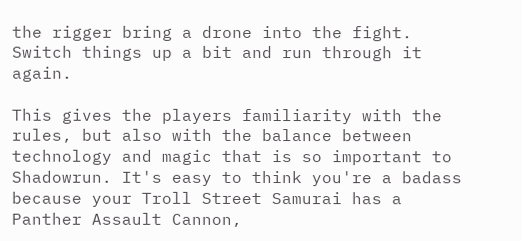the rigger bring a drone into the fight. Switch things up a bit and run through it again.

This gives the players familiarity with the rules, but also with the balance between technology and magic that is so important to Shadowrun. It's easy to think you're a badass because your Troll Street Samurai has a Panther Assault Cannon,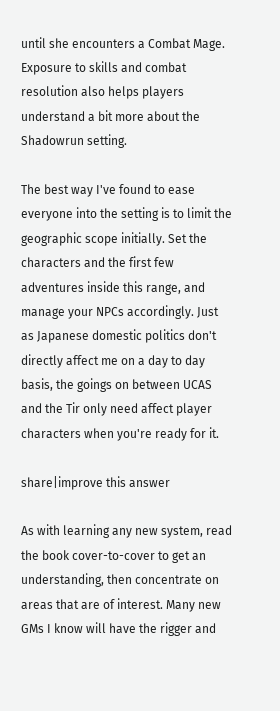until she encounters a Combat Mage. Exposure to skills and combat resolution also helps players understand a bit more about the Shadowrun setting.

The best way I've found to ease everyone into the setting is to limit the geographic scope initially. Set the characters and the first few adventures inside this range, and manage your NPCs accordingly. Just as Japanese domestic politics don't directly affect me on a day to day basis, the goings on between UCAS and the Tir only need affect player characters when you're ready for it.

share|improve this answer

As with learning any new system, read the book cover-to-cover to get an understanding, then concentrate on areas that are of interest. Many new GMs I know will have the rigger and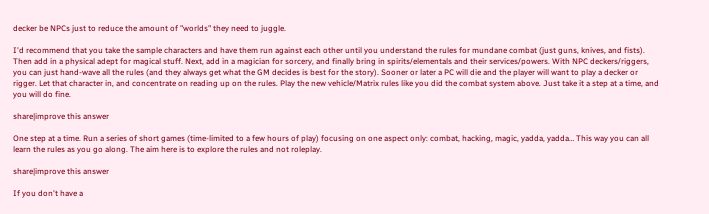decker be NPCs just to reduce the amount of "worlds" they need to juggle.

I'd recommend that you take the sample characters and have them run against each other until you understand the rules for mundane combat (just guns, knives, and fists). Then add in a physical adept for magical stuff. Next, add in a magician for sorcery, and finally bring in spirits/elementals and their services/powers. With NPC deckers/riggers, you can just hand-wave all the rules (and they always get what the GM decides is best for the story). Sooner or later a PC will die and the player will want to play a decker or rigger. Let that character in, and concentrate on reading up on the rules. Play the new vehicle/Matrix rules like you did the combat system above. Just take it a step at a time, and you will do fine.

share|improve this answer

One step at a time. Run a series of short games (time-limited to a few hours of play) focusing on one aspect only: combat, hacking, magic, yadda, yadda… This way you can all learn the rules as you go along. The aim here is to explore the rules and not roleplay.

share|improve this answer

If you don't have a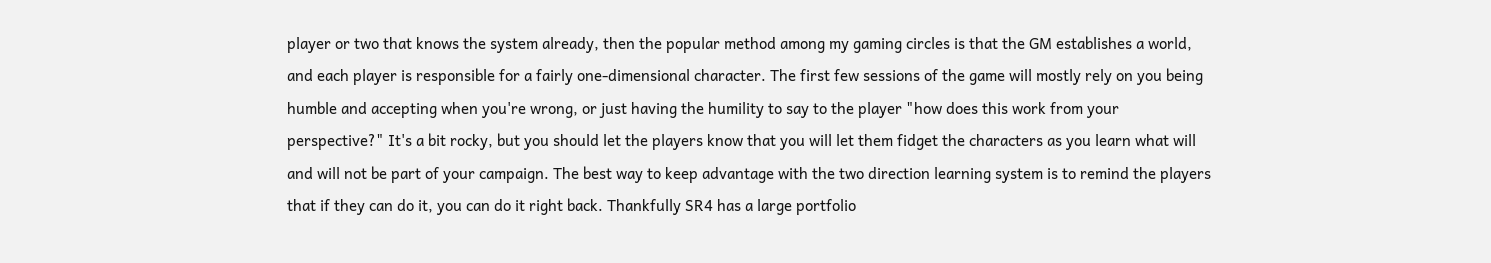player or two that knows the system already, then the popular method among my gaming circles is that the GM establishes a world, and each player is responsible for a fairly one-dimensional character. The first few sessions of the game will mostly rely on you being humble and accepting when you're wrong, or just having the humility to say to the player "how does this work from your perspective?" It's a bit rocky, but you should let the players know that you will let them fidget the characters as you learn what will and will not be part of your campaign. The best way to keep advantage with the two direction learning system is to remind the players that if they can do it, you can do it right back. Thankfully SR4 has a large portfolio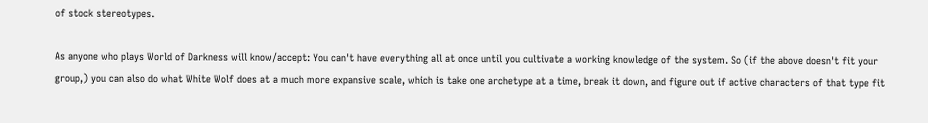of stock stereotypes.

As anyone who plays World of Darkness will know/accept: You can't have everything all at once until you cultivate a working knowledge of the system. So (if the above doesn't fit your group,) you can also do what White Wolf does at a much more expansive scale, which is take one archetype at a time, break it down, and figure out if active characters of that type fit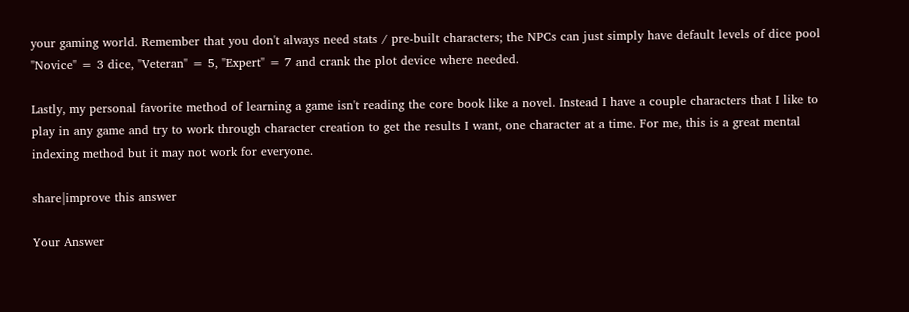your gaming world. Remember that you don't always need stats / pre-built characters; the NPCs can just simply have default levels of dice pool "Novice" = 3 dice, "Veteran" = 5, "Expert" = 7 and crank the plot device where needed.

Lastly, my personal favorite method of learning a game isn't reading the core book like a novel. Instead I have a couple characters that I like to play in any game and try to work through character creation to get the results I want, one character at a time. For me, this is a great mental indexing method but it may not work for everyone.

share|improve this answer

Your Answer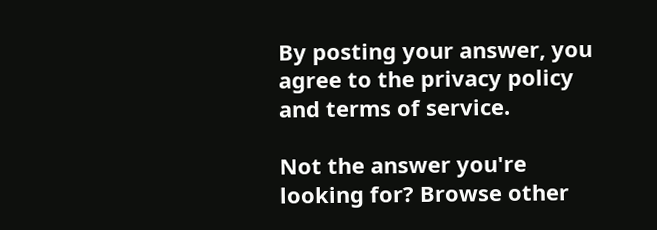By posting your answer, you agree to the privacy policy and terms of service.

Not the answer you're looking for? Browse other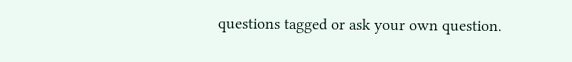questions tagged or ask your own question.